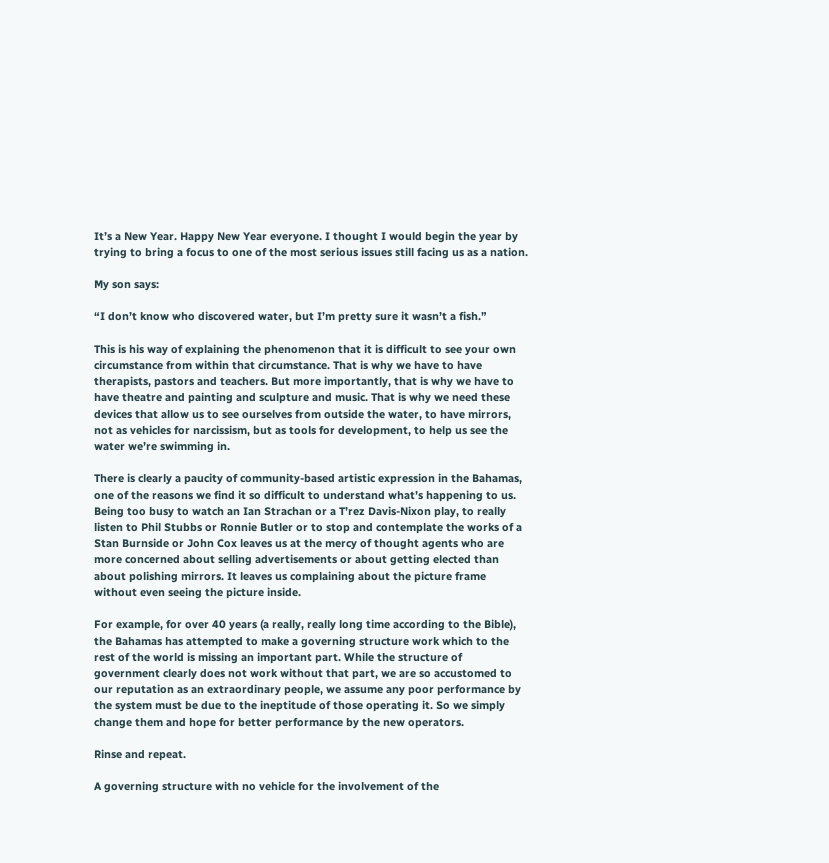It’s a New Year. Happy New Year everyone. I thought I would begin the year by trying to bring a focus to one of the most serious issues still facing us as a nation.

My son says:

“I don’t know who discovered water, but I’m pretty sure it wasn’t a fish.”

This is his way of explaining the phenomenon that it is difficult to see your own circumstance from within that circumstance. That is why we have to have therapists, pastors and teachers. But more importantly, that is why we have to have theatre and painting and sculpture and music. That is why we need these devices that allow us to see ourselves from outside the water, to have mirrors, not as vehicles for narcissism, but as tools for development, to help us see the water we’re swimming in.

There is clearly a paucity of community-based artistic expression in the Bahamas, one of the reasons we find it so difficult to understand what’s happening to us. Being too busy to watch an Ian Strachan or a T’rez Davis-Nixon play, to really listen to Phil Stubbs or Ronnie Butler or to stop and contemplate the works of a Stan Burnside or John Cox leaves us at the mercy of thought agents who are more concerned about selling advertisements or about getting elected than about polishing mirrors. It leaves us complaining about the picture frame without even seeing the picture inside.

For example, for over 40 years (a really, really long time according to the Bible), the Bahamas has attempted to make a governing structure work which to the rest of the world is missing an important part. While the structure of government clearly does not work without that part, we are so accustomed to our reputation as an extraordinary people, we assume any poor performance by the system must be due to the ineptitude of those operating it. So we simply change them and hope for better performance by the new operators.

Rinse and repeat.

A governing structure with no vehicle for the involvement of the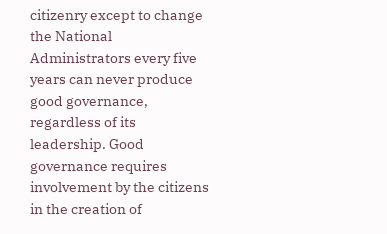citizenry except to change the National Administrators every five years can never produce good governance, regardless of its leadership. Good governance requires involvement by the citizens in the creation of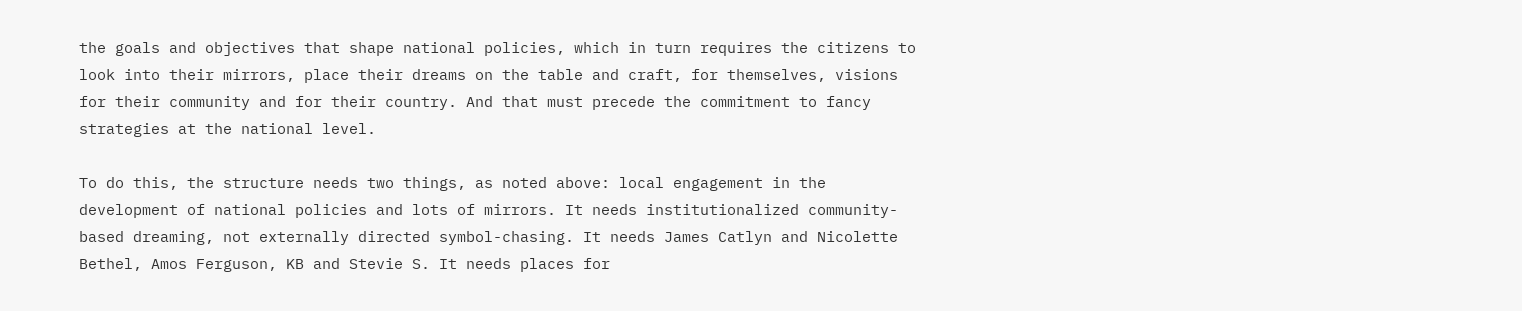the goals and objectives that shape national policies, which in turn requires the citizens to look into their mirrors, place their dreams on the table and craft, for themselves, visions for their community and for their country. And that must precede the commitment to fancy strategies at the national level.

To do this, the structure needs two things, as noted above: local engagement in the development of national policies and lots of mirrors. It needs institutionalized community-based dreaming, not externally directed symbol-chasing. It needs James Catlyn and Nicolette Bethel, Amos Ferguson, KB and Stevie S. It needs places for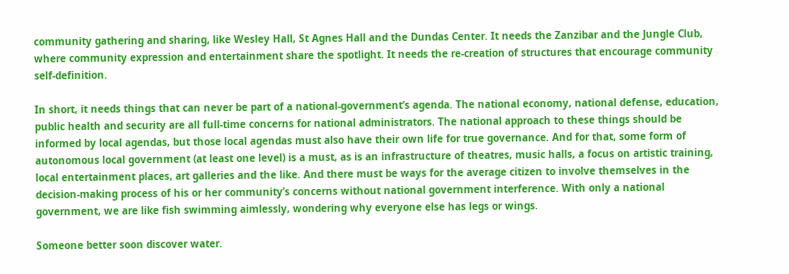community gathering and sharing, like Wesley Hall, St Agnes Hall and the Dundas Center. It needs the Zanzibar and the Jungle Club, where community expression and entertainment share the spotlight. It needs the re-creation of structures that encourage community self-definition.

In short, it needs things that can never be part of a national-government’s agenda. The national economy, national defense, education, public health and security are all full-time concerns for national administrators. The national approach to these things should be informed by local agendas, but those local agendas must also have their own life for true governance. And for that, some form of autonomous local government (at least one level) is a must, as is an infrastructure of theatres, music halls, a focus on artistic training, local entertainment places, art galleries and the like. And there must be ways for the average citizen to involve themselves in the decision-making process of his or her community’s concerns without national government interference. With only a national government, we are like fish swimming aimlessly, wondering why everyone else has legs or wings.

Someone better soon discover water.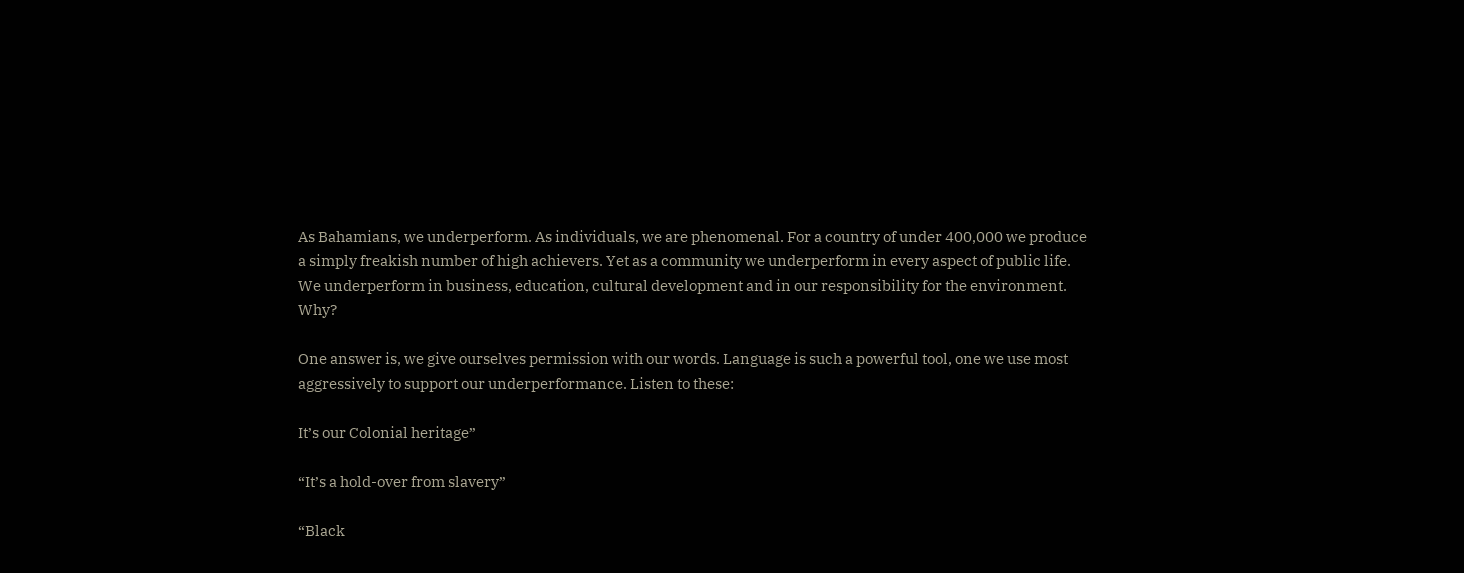As Bahamians, we underperform. As individuals, we are phenomenal. For a country of under 400,000 we produce a simply freakish number of high achievers. Yet as a community we underperform in every aspect of public life. We underperform in business, education, cultural development and in our responsibility for the environment. Why?

One answer is, we give ourselves permission with our words. Language is such a powerful tool, one we use most aggressively to support our underperformance. Listen to these:

It’s our Colonial heritage”

“It’s a hold-over from slavery”

“Black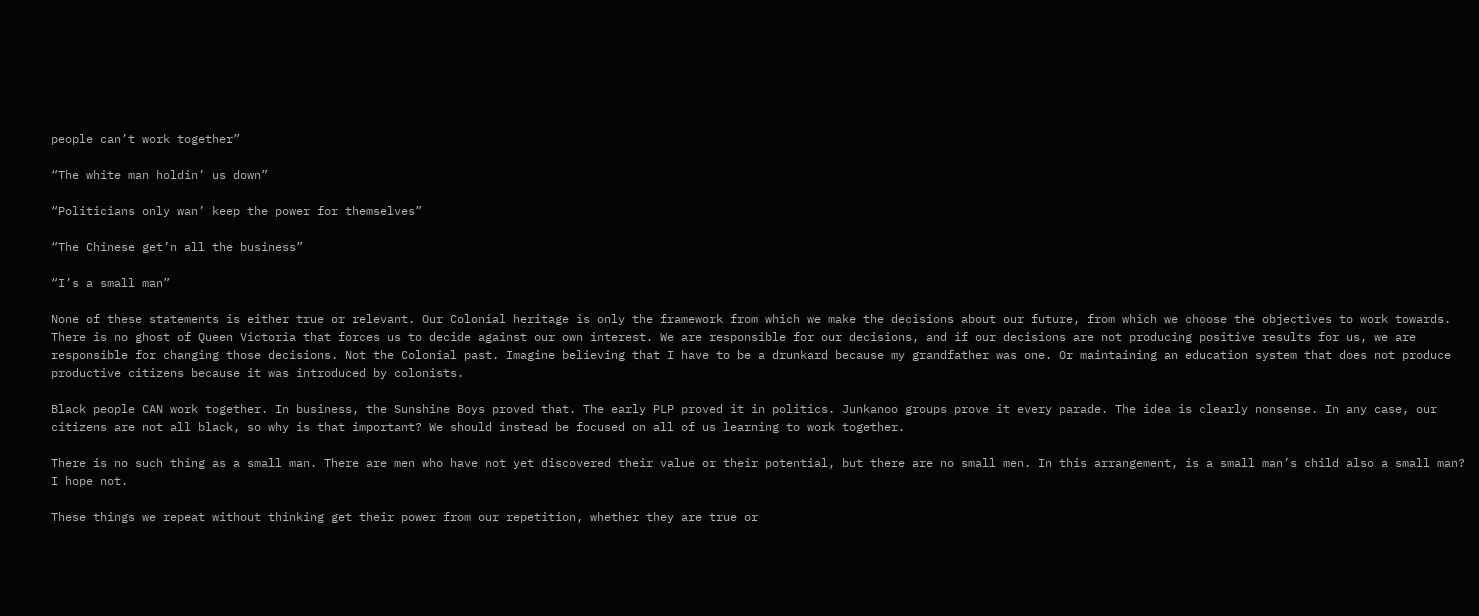people can’t work together”

“The white man holdin’ us down”

“Politicians only wan’ keep the power for themselves”

“The Chinese get’n all the business”

“I’s a small man”

None of these statements is either true or relevant. Our Colonial heritage is only the framework from which we make the decisions about our future, from which we choose the objectives to work towards. There is no ghost of Queen Victoria that forces us to decide against our own interest. We are responsible for our decisions, and if our decisions are not producing positive results for us, we are responsible for changing those decisions. Not the Colonial past. Imagine believing that I have to be a drunkard because my grandfather was one. Or maintaining an education system that does not produce productive citizens because it was introduced by colonists.

Black people CAN work together. In business, the Sunshine Boys proved that. The early PLP proved it in politics. Junkanoo groups prove it every parade. The idea is clearly nonsense. In any case, our citizens are not all black, so why is that important? We should instead be focused on all of us learning to work together.

There is no such thing as a small man. There are men who have not yet discovered their value or their potential, but there are no small men. In this arrangement, is a small man’s child also a small man? I hope not.

These things we repeat without thinking get their power from our repetition, whether they are true or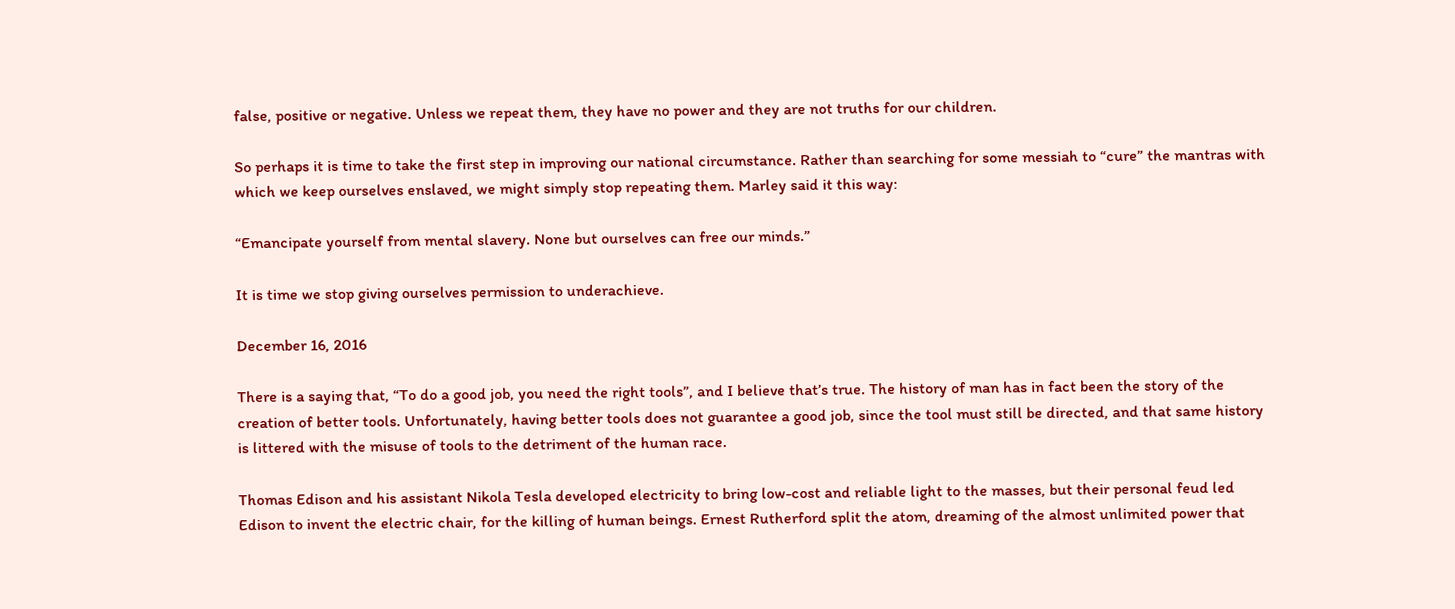false, positive or negative. Unless we repeat them, they have no power and they are not truths for our children.

So perhaps it is time to take the first step in improving our national circumstance. Rather than searching for some messiah to “cure” the mantras with which we keep ourselves enslaved, we might simply stop repeating them. Marley said it this way:

“Emancipate yourself from mental slavery. None but ourselves can free our minds.”

It is time we stop giving ourselves permission to underachieve.

December 16, 2016

There is a saying that, “To do a good job, you need the right tools”, and I believe that’s true. The history of man has in fact been the story of the creation of better tools. Unfortunately, having better tools does not guarantee a good job, since the tool must still be directed, and that same history is littered with the misuse of tools to the detriment of the human race.

Thomas Edison and his assistant Nikola Tesla developed electricity to bring low-cost and reliable light to the masses, but their personal feud led Edison to invent the electric chair, for the killing of human beings. Ernest Rutherford split the atom, dreaming of the almost unlimited power that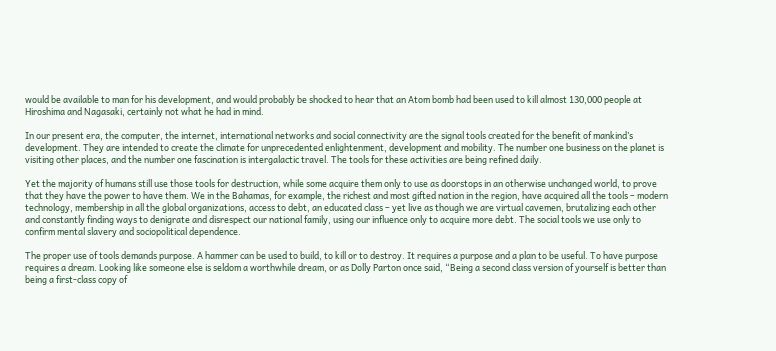would be available to man for his development, and would probably be shocked to hear that an Atom bomb had been used to kill almost 130,000 people at Hiroshima and Nagasaki, certainly not what he had in mind.

In our present era, the computer, the internet, international networks and social connectivity are the signal tools created for the benefit of mankind’s development. They are intended to create the climate for unprecedented enlightenment, development and mobility. The number one business on the planet is visiting other places, and the number one fascination is intergalactic travel. The tools for these activities are being refined daily.

Yet the majority of humans still use those tools for destruction, while some acquire them only to use as doorstops in an otherwise unchanged world, to prove that they have the power to have them. We in the Bahamas, for example, the richest and most gifted nation in the region, have acquired all the tools – modern technology, membership in all the global organizations, access to debt, an educated class – yet live as though we are virtual cavemen, brutalizing each other and constantly finding ways to denigrate and disrespect our national family, using our influence only to acquire more debt. The social tools we use only to confirm mental slavery and sociopolitical dependence.

The proper use of tools demands purpose. A hammer can be used to build, to kill or to destroy. It requires a purpose and a plan to be useful. To have purpose requires a dream. Looking like someone else is seldom a worthwhile dream, or as Dolly Parton once said, “Being a second class version of yourself is better than being a first-class copy of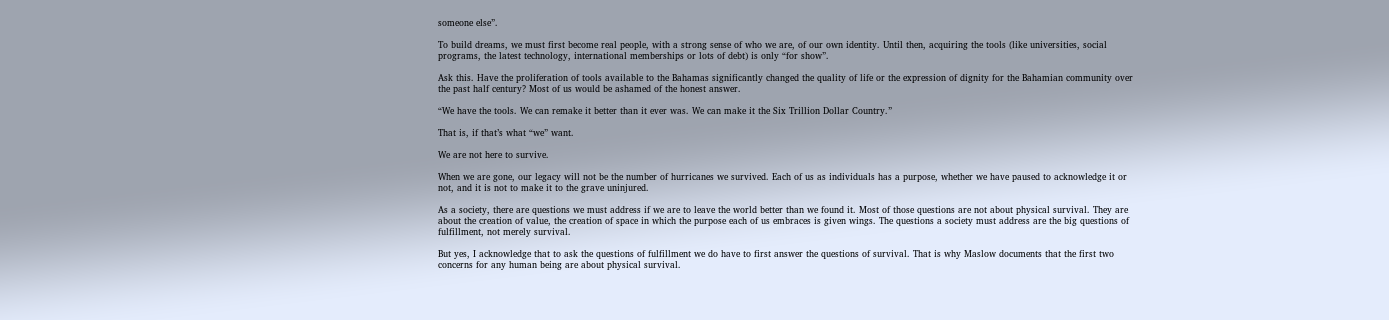someone else”.

To build dreams, we must first become real people, with a strong sense of who we are, of our own identity. Until then, acquiring the tools (like universities, social programs, the latest technology, international memberships or lots of debt) is only “for show”.

Ask this. Have the proliferation of tools available to the Bahamas significantly changed the quality of life or the expression of dignity for the Bahamian community over the past half century? Most of us would be ashamed of the honest answer.

“We have the tools. We can remake it better than it ever was. We can make it the Six Trillion Dollar Country.”

That is, if that’s what “we” want.

We are not here to survive.

When we are gone, our legacy will not be the number of hurricanes we survived. Each of us as individuals has a purpose, whether we have paused to acknowledge it or not, and it is not to make it to the grave uninjured.

As a society, there are questions we must address if we are to leave the world better than we found it. Most of those questions are not about physical survival. They are about the creation of value, the creation of space in which the purpose each of us embraces is given wings. The questions a society must address are the big questions of fulfillment, not merely survival.

But yes, I acknowledge that to ask the questions of fulfillment we do have to first answer the questions of survival. That is why Maslow documents that the first two concerns for any human being are about physical survival.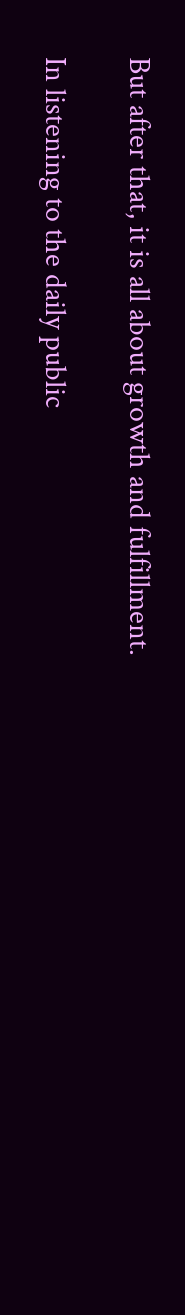But after that, it is all about growth and fulfillment.

In listening to the daily public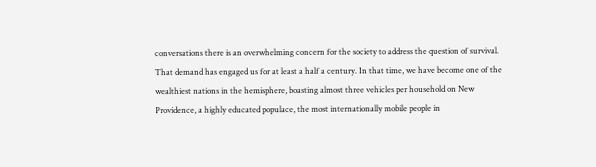conversations there is an overwhelming concern for the society to address the question of survival. That demand has engaged us for at least a half a century. In that time, we have become one of the wealthiest nations in the hemisphere, boasting almost three vehicles per household on New Providence, a highly educated populace, the most internationally mobile people in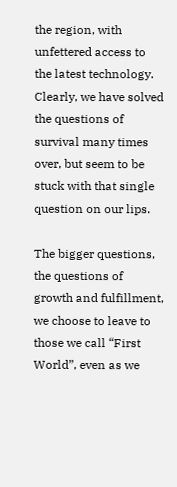the region, with unfettered access to the latest technology. Clearly, we have solved the questions of survival many times over, but seem to be stuck with that single question on our lips.

The bigger questions, the questions of growth and fulfillment, we choose to leave to those we call “First World”, even as we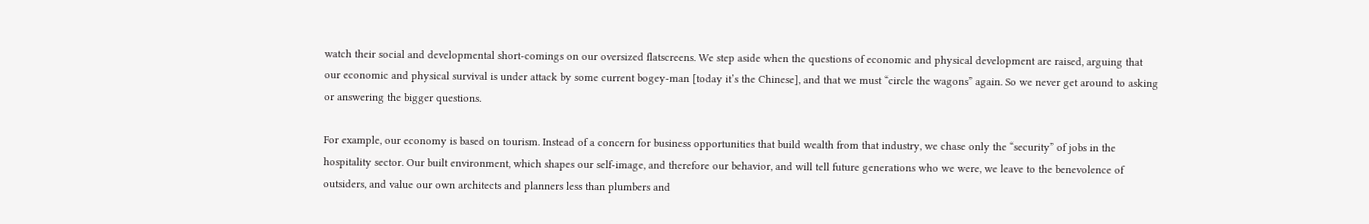watch their social and developmental short-comings on our oversized flatscreens. We step aside when the questions of economic and physical development are raised, arguing that our economic and physical survival is under attack by some current bogey-man [today it’s the Chinese], and that we must “circle the wagons” again. So we never get around to asking or answering the bigger questions.

For example, our economy is based on tourism. Instead of a concern for business opportunities that build wealth from that industry, we chase only the “security” of jobs in the hospitality sector. Our built environment, which shapes our self-image, and therefore our behavior, and will tell future generations who we were, we leave to the benevolence of outsiders, and value our own architects and planners less than plumbers and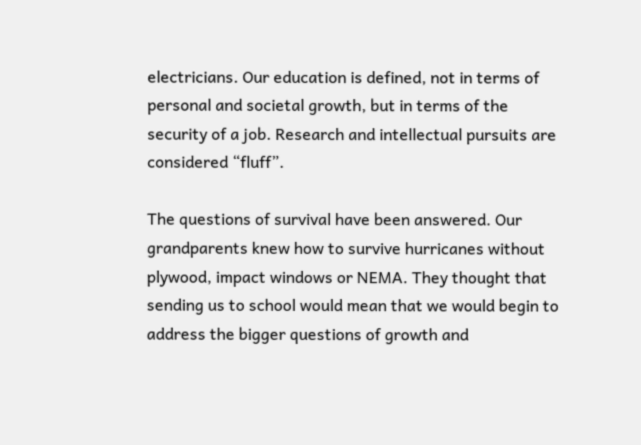electricians. Our education is defined, not in terms of personal and societal growth, but in terms of the security of a job. Research and intellectual pursuits are considered “fluff”.

The questions of survival have been answered. Our grandparents knew how to survive hurricanes without plywood, impact windows or NEMA. They thought that sending us to school would mean that we would begin to address the bigger questions of growth and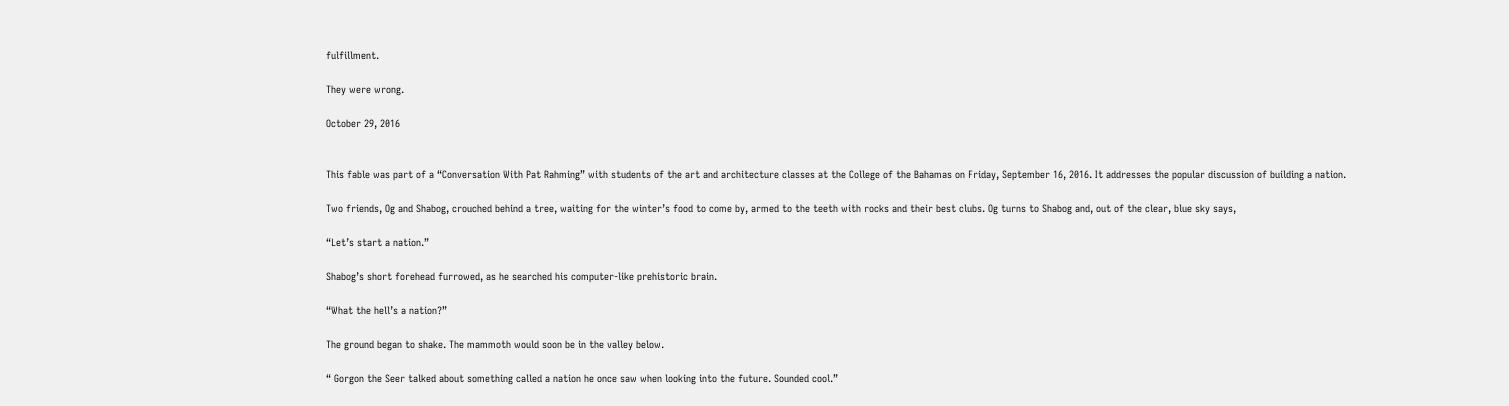fulfillment.

They were wrong.

October 29, 2016


This fable was part of a “Conversation With Pat Rahming” with students of the art and architecture classes at the College of the Bahamas on Friday, September 16, 2016. It addresses the popular discussion of building a nation.

Two friends, Og and Shabog, crouched behind a tree, waiting for the winter’s food to come by, armed to the teeth with rocks and their best clubs. Og turns to Shabog and, out of the clear, blue sky says,

“Let’s start a nation.”

Shabog’s short forehead furrowed, as he searched his computer-like prehistoric brain.

“What the hell’s a nation?”

The ground began to shake. The mammoth would soon be in the valley below.

“ Gorgon the Seer talked about something called a nation he once saw when looking into the future. Sounded cool.”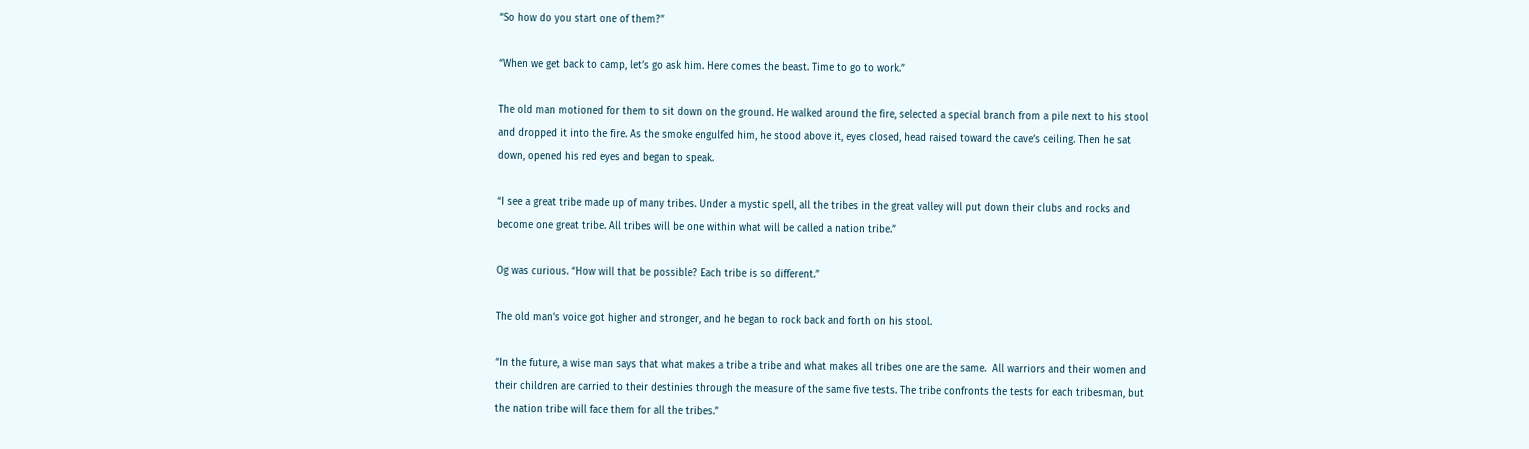“So how do you start one of them?”

“When we get back to camp, let’s go ask him. Here comes the beast. Time to go to work.”

The old man motioned for them to sit down on the ground. He walked around the fire, selected a special branch from a pile next to his stool and dropped it into the fire. As the smoke engulfed him, he stood above it, eyes closed, head raised toward the cave’s ceiling. Then he sat down, opened his red eyes and began to speak.

“I see a great tribe made up of many tribes. Under a mystic spell, all the tribes in the great valley will put down their clubs and rocks and become one great tribe. All tribes will be one within what will be called a nation tribe.”

Og was curious. “How will that be possible? Each tribe is so different.”

The old man’s voice got higher and stronger, and he began to rock back and forth on his stool.

“In the future, a wise man says that what makes a tribe a tribe and what makes all tribes one are the same.  All warriors and their women and their children are carried to their destinies through the measure of the same five tests. The tribe confronts the tests for each tribesman, but the nation tribe will face them for all the tribes.”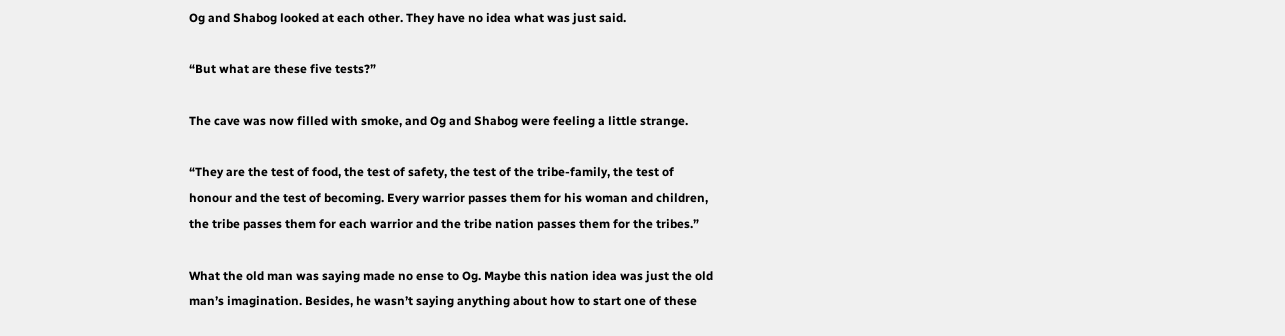Og and Shabog looked at each other. They have no idea what was just said.

“But what are these five tests?”

The cave was now filled with smoke, and Og and Shabog were feeling a little strange.

“They are the test of food, the test of safety, the test of the tribe-family, the test of honour and the test of becoming. Every warrior passes them for his woman and children, the tribe passes them for each warrior and the tribe nation passes them for the tribes.”

What the old man was saying made no ense to Og. Maybe this nation idea was just the old man’s imagination. Besides, he wasn’t saying anything about how to start one of these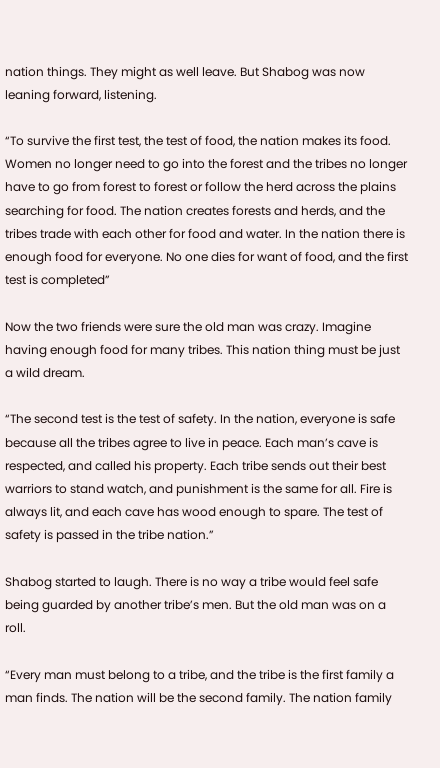nation things. They might as well leave. But Shabog was now leaning forward, listening.

“To survive the first test, the test of food, the nation makes its food. Women no longer need to go into the forest and the tribes no longer have to go from forest to forest or follow the herd across the plains searching for food. The nation creates forests and herds, and the tribes trade with each other for food and water. In the nation there is enough food for everyone. No one dies for want of food, and the first test is completed”

Now the two friends were sure the old man was crazy. Imagine having enough food for many tribes. This nation thing must be just a wild dream.

“The second test is the test of safety. In the nation, everyone is safe because all the tribes agree to live in peace. Each man’s cave is respected, and called his property. Each tribe sends out their best warriors to stand watch, and punishment is the same for all. Fire is always lit, and each cave has wood enough to spare. The test of safety is passed in the tribe nation.”

Shabog started to laugh. There is no way a tribe would feel safe being guarded by another tribe’s men. But the old man was on a roll.

“Every man must belong to a tribe, and the tribe is the first family a man finds. The nation will be the second family. The nation family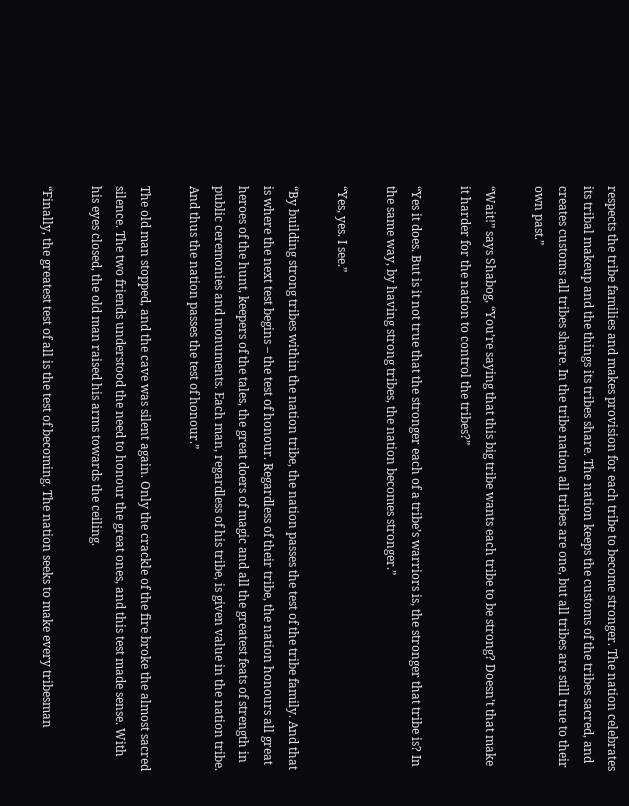respects the tribe families and makes provision for each tribe to become stronger. The nation celebrates its tribal makeup and the things its tribes share. The nation keeps the customs of the tribes sacred, and creates customs all tribes share. In the tribe nation all tribes are one, but all tribes are still true to their own past.”

“Wait!” says Shabog, “You’re saying that this big tribe wants each tribe to be strong? Doesn’t that make it harder for the nation to control the tribes?”

“Yes it does. But is it not true that the stronger each of a tribe’s warriors is, the stronger that tribe is? In the same way, by having strong tribes, the nation becomes stronger.”

“Yes, yes. I see.”

“By building strong tribes within the nation tribe, the nation passes the test of the tribe family. And that is where the next test begins – the test of honour. Regardless of their tribe, the nation honours all great heroes of the hunt, keepers of the tales, the great doers of magic and all the greatest feats of strength in public ceremonies and monuments. Each man, regardless of his tribe, is given value in the nation tribe. And thus the nation passes the test of honour.”

The old man stopped, and the cave was silent again. Only the crackle of the fire broke the almost sacred silence. The two friends understood the need to honour the great ones, and this test made sense. With his eyes closed, the old man raised his arms towards the ceiling.

“Finally, the greatest test of all is the test of becoming. The nation seeks to make every tribesman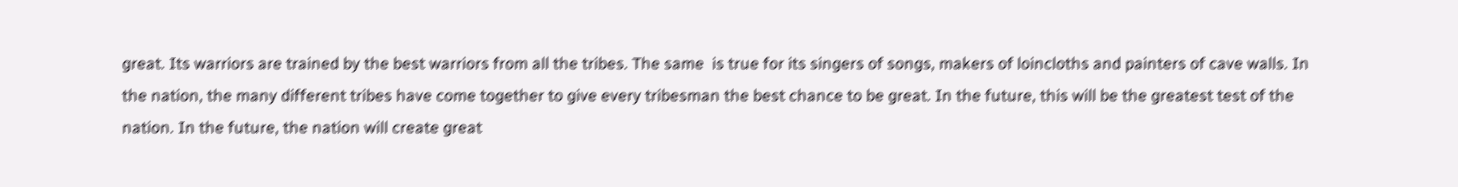great. Its warriors are trained by the best warriors from all the tribes. The same  is true for its singers of songs, makers of loincloths and painters of cave walls. In the nation, the many different tribes have come together to give every tribesman the best chance to be great. In the future, this will be the greatest test of the nation. In the future, the nation will create great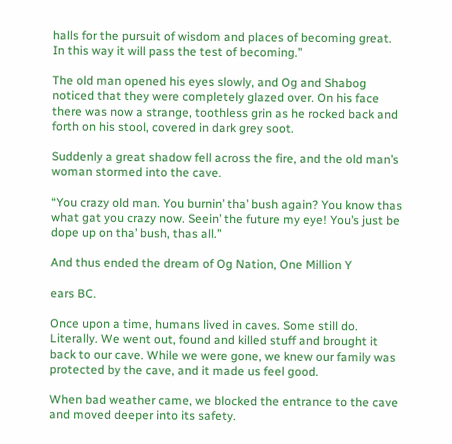halls for the pursuit of wisdom and places of becoming great. In this way it will pass the test of becoming.”

The old man opened his eyes slowly, and Og and Shabog noticed that they were completely glazed over. On his face there was now a strange, toothless grin as he rocked back and forth on his stool, covered in dark grey soot.

Suddenly a great shadow fell across the fire, and the old man’s woman stormed into the cave.

“You crazy old man. You burnin’ tha’ bush again? You know thas what gat you crazy now. Seein’ the future my eye! You’s just be dope up on tha’ bush, thas all.”

And thus ended the dream of Og Nation, One Million Y

ears BC.

Once upon a time, humans lived in caves. Some still do. Literally. We went out, found and killed stuff and brought it back to our cave. While we were gone, we knew our family was protected by the cave, and it made us feel good.

When bad weather came, we blocked the entrance to the cave and moved deeper into its safety.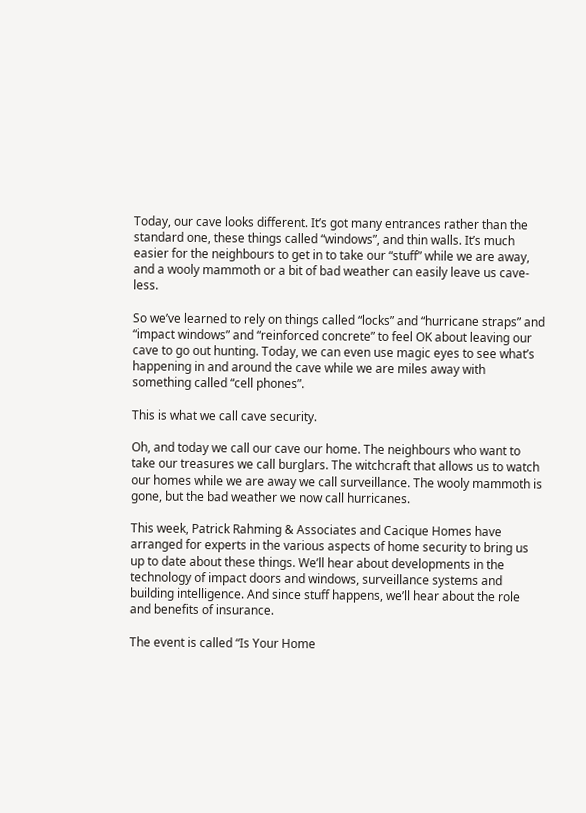Today, our cave looks different. It’s got many entrances rather than the standard one, these things called “windows”, and thin walls. It’s much easier for the neighbours to get in to take our “stuff” while we are away, and a wooly mammoth or a bit of bad weather can easily leave us cave-less.

So we’ve learned to rely on things called “locks” and “hurricane straps” and “impact windows” and “reinforced concrete” to feel OK about leaving our cave to go out hunting. Today, we can even use magic eyes to see what’s happening in and around the cave while we are miles away with something called “cell phones”.

This is what we call cave security.

Oh, and today we call our cave our home. The neighbours who want to take our treasures we call burglars. The witchcraft that allows us to watch our homes while we are away we call surveillance. The wooly mammoth is gone, but the bad weather we now call hurricanes.

This week, Patrick Rahming & Associates and Cacique Homes have arranged for experts in the various aspects of home security to bring us up to date about these things. We’ll hear about developments in the technology of impact doors and windows, surveillance systems and building intelligence. And since stuff happens, we’ll hear about the role and benefits of insurance.

The event is called “Is Your Home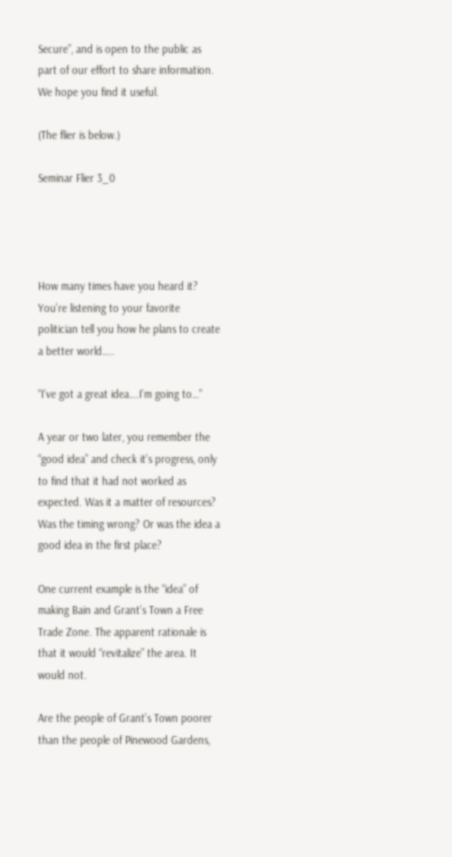Secure”, and is open to the public as part of our effort to share information. We hope you find it useful.

(The flier is below.)

Seminar Flier 3_0




How many times have you heard it? You’re listening to your favorite politician tell you how he plans to create a better world…..

“I’ve got a great idea….I’m going to…”

A year or two later, you remember the “good idea” and check it’s progress, only to find that it had not worked as expected. Was it a matter of resources? Was the timing wrong? Or was the idea a good idea in the first place?

One current example is the “idea” of making Bain and Grant’s Town a Free Trade Zone. The apparent rationale is that it would “revitalize” the area. It would not.

Are the people of Grant’s Town poorer than the people of Pinewood Gardens,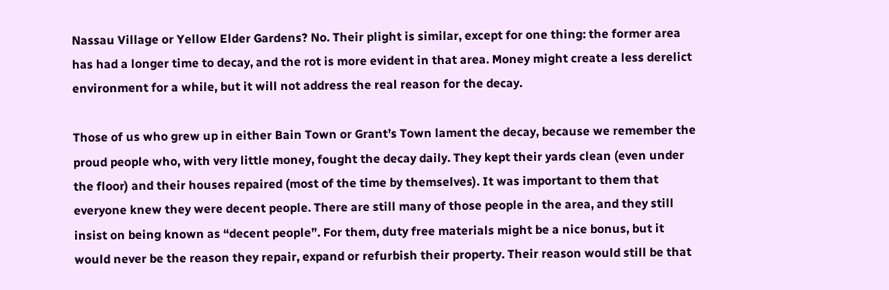Nassau Village or Yellow Elder Gardens? No. Their plight is similar, except for one thing: the former area has had a longer time to decay, and the rot is more evident in that area. Money might create a less derelict environment for a while, but it will not address the real reason for the decay.

Those of us who grew up in either Bain Town or Grant’s Town lament the decay, because we remember the proud people who, with very little money, fought the decay daily. They kept their yards clean (even under the floor) and their houses repaired (most of the time by themselves). It was important to them that everyone knew they were decent people. There are still many of those people in the area, and they still insist on being known as “decent people”. For them, duty free materials might be a nice bonus, but it would never be the reason they repair, expand or refurbish their property. Their reason would still be that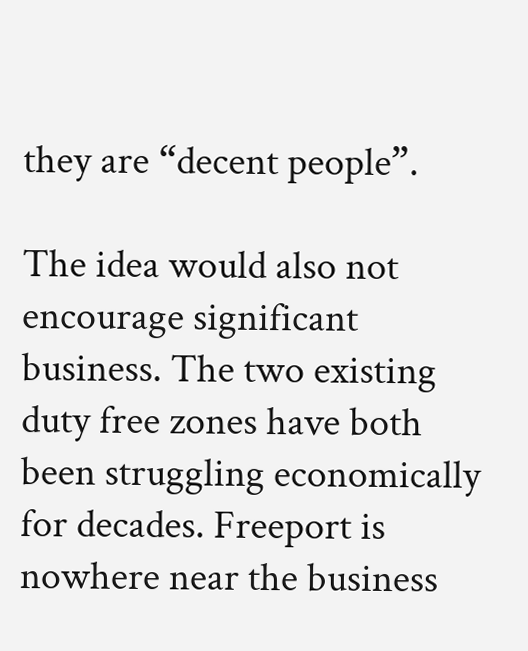they are “decent people”.

The idea would also not encourage significant business. The two existing duty free zones have both been struggling economically for decades. Freeport is nowhere near the business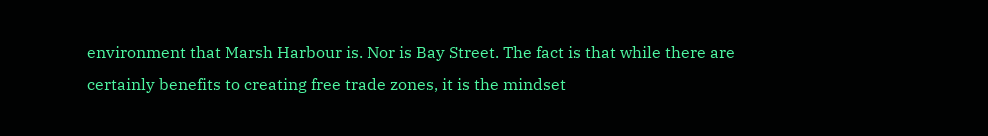environment that Marsh Harbour is. Nor is Bay Street. The fact is that while there are certainly benefits to creating free trade zones, it is the mindset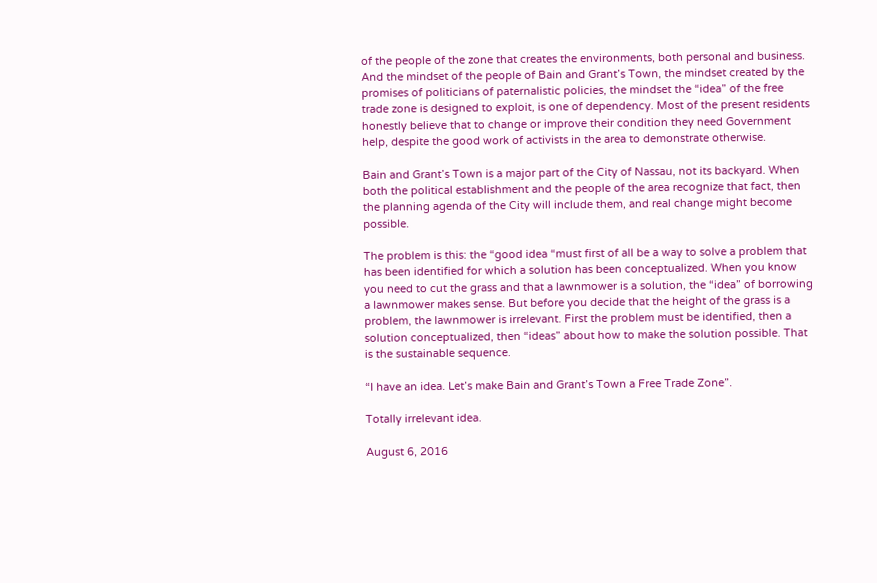of the people of the zone that creates the environments, both personal and business. And the mindset of the people of Bain and Grant’s Town, the mindset created by the promises of politicians of paternalistic policies, the mindset the “idea” of the free trade zone is designed to exploit, is one of dependency. Most of the present residents honestly believe that to change or improve their condition they need Government help, despite the good work of activists in the area to demonstrate otherwise.

Bain and Grant’s Town is a major part of the City of Nassau, not its backyard. When both the political establishment and the people of the area recognize that fact, then the planning agenda of the City will include them, and real change might become possible.

The problem is this: the “good idea “must first of all be a way to solve a problem that has been identified for which a solution has been conceptualized. When you know you need to cut the grass and that a lawnmower is a solution, the “idea” of borrowing a lawnmower makes sense. But before you decide that the height of the grass is a problem, the lawnmower is irrelevant. First the problem must be identified, then a solution conceptualized, then “ideas” about how to make the solution possible. That is the sustainable sequence.

“I have an idea. Let’s make Bain and Grant’s Town a Free Trade Zone”.

Totally irrelevant idea.

August 6, 2016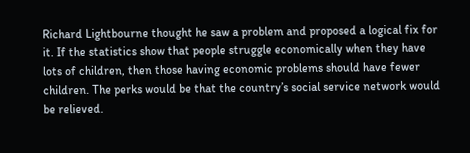Richard Lightbourne thought he saw a problem and proposed a logical fix for it. If the statistics show that people struggle economically when they have lots of children, then those having economic problems should have fewer children. The perks would be that the country’s social service network would be relieved.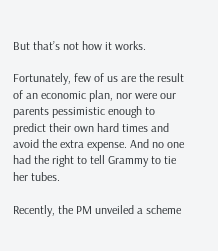But that’s not how it works.

Fortunately, few of us are the result of an economic plan, nor were our parents pessimistic enough to predict their own hard times and avoid the extra expense. And no one had the right to tell Grammy to tie her tubes.

Recently, the PM unveiled a scheme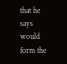that he says would form the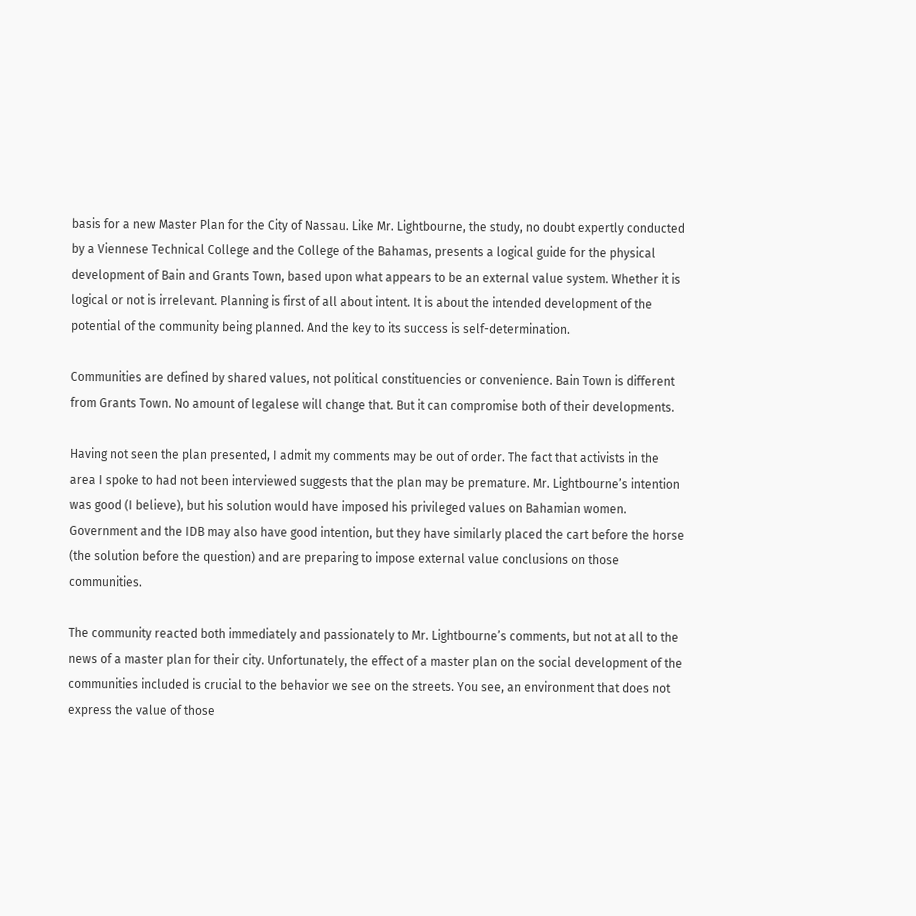basis for a new Master Plan for the City of Nassau. Like Mr. Lightbourne, the study, no doubt expertly conducted by a Viennese Technical College and the College of the Bahamas, presents a logical guide for the physical development of Bain and Grants Town, based upon what appears to be an external value system. Whether it is logical or not is irrelevant. Planning is first of all about intent. It is about the intended development of the potential of the community being planned. And the key to its success is self-determination.

Communities are defined by shared values, not political constituencies or convenience. Bain Town is different from Grants Town. No amount of legalese will change that. But it can compromise both of their developments.

Having not seen the plan presented, I admit my comments may be out of order. The fact that activists in the area I spoke to had not been interviewed suggests that the plan may be premature. Mr. Lightbourne’s intention was good (I believe), but his solution would have imposed his privileged values on Bahamian women. Government and the IDB may also have good intention, but they have similarly placed the cart before the horse (the solution before the question) and are preparing to impose external value conclusions on those communities.

The community reacted both immediately and passionately to Mr. Lightbourne’s comments, but not at all to the news of a master plan for their city. Unfortunately, the effect of a master plan on the social development of the communities included is crucial to the behavior we see on the streets. You see, an environment that does not express the value of those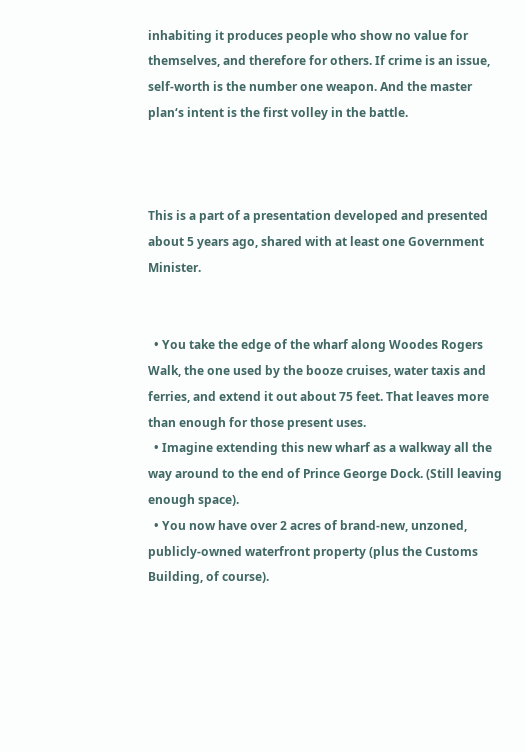inhabiting it produces people who show no value for themselves, and therefore for others. If crime is an issue, self-worth is the number one weapon. And the master plan‘s intent is the first volley in the battle.



This is a part of a presentation developed and presented about 5 years ago, shared with at least one Government Minister.


  • You take the edge of the wharf along Woodes Rogers Walk, the one used by the booze cruises, water taxis and ferries, and extend it out about 75 feet. That leaves more than enough for those present uses.
  • Imagine extending this new wharf as a walkway all the way around to the end of Prince George Dock. (Still leaving enough space).
  • You now have over 2 acres of brand-new, unzoned, publicly-owned waterfront property (plus the Customs Building, of course).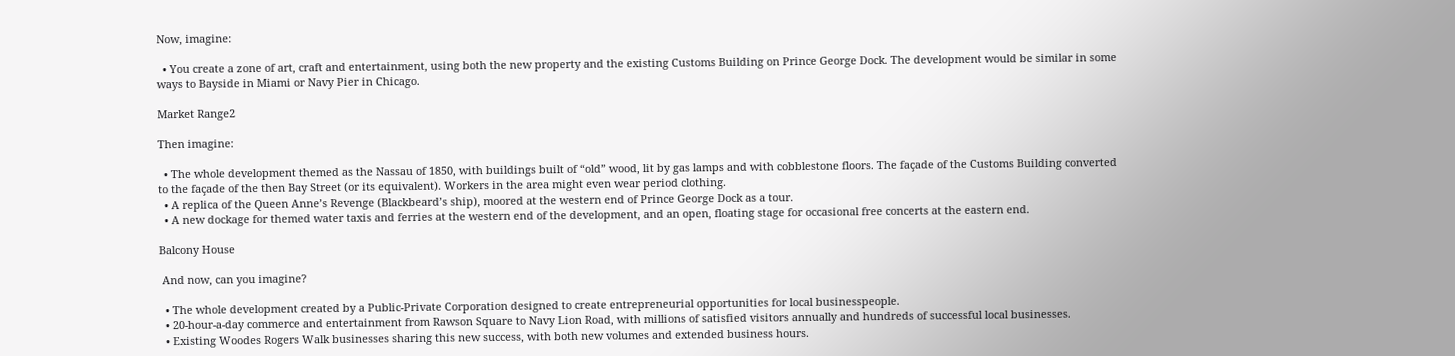Now, imagine:

  • You create a zone of art, craft and entertainment, using both the new property and the existing Customs Building on Prince George Dock. The development would be similar in some ways to Bayside in Miami or Navy Pier in Chicago.

Market Range2

Then imagine:

  • The whole development themed as the Nassau of 1850, with buildings built of “old” wood, lit by gas lamps and with cobblestone floors. The façade of the Customs Building converted to the façade of the then Bay Street (or its equivalent). Workers in the area might even wear period clothing.
  • A replica of the Queen Anne’s Revenge (Blackbeard’s ship), moored at the western end of Prince George Dock as a tour.
  • A new dockage for themed water taxis and ferries at the western end of the development, and an open, floating stage for occasional free concerts at the eastern end.

Balcony House

 And now, can you imagine?

  • The whole development created by a Public-Private Corporation designed to create entrepreneurial opportunities for local businesspeople.
  • 20-hour-a-day commerce and entertainment from Rawson Square to Navy Lion Road, with millions of satisfied visitors annually and hundreds of successful local businesses.
  • Existing Woodes Rogers Walk businesses sharing this new success, with both new volumes and extended business hours.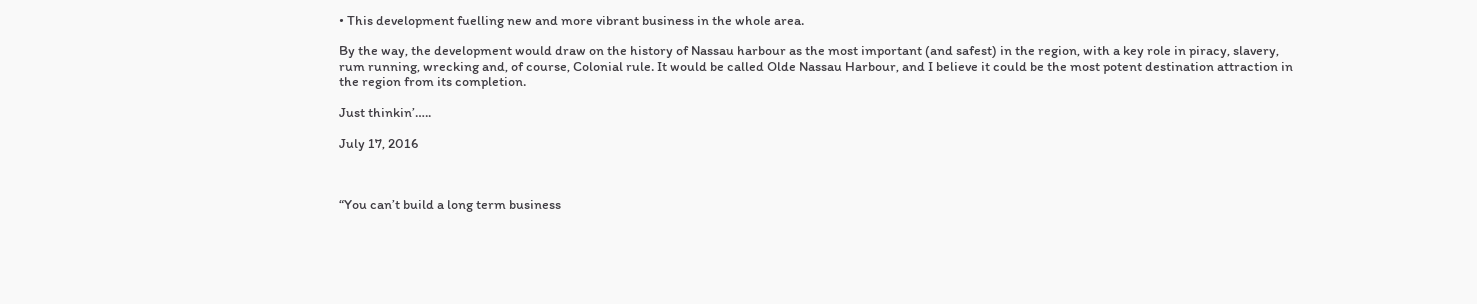• This development fuelling new and more vibrant business in the whole area.

By the way, the development would draw on the history of Nassau harbour as the most important (and safest) in the region, with a key role in piracy, slavery, rum running, wrecking and, of course, Colonial rule. It would be called Olde Nassau Harbour, and I believe it could be the most potent destination attraction in the region from its completion.

Just thinkin’…..

July 17, 2016



“You can’t build a long term business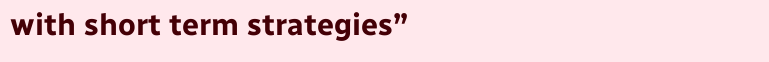with short term strategies”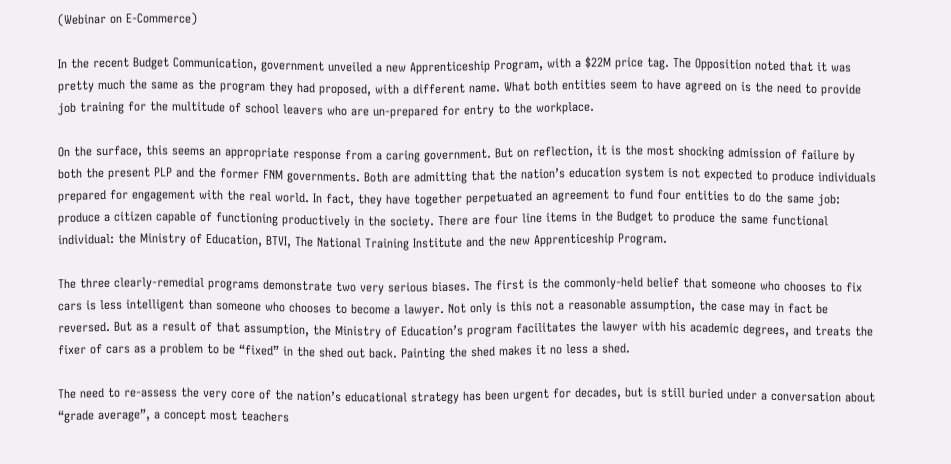(Webinar on E-Commerce)

In the recent Budget Communication, government unveiled a new Apprenticeship Program, with a $22M price tag. The Opposition noted that it was pretty much the same as the program they had proposed, with a different name. What both entities seem to have agreed on is the need to provide job training for the multitude of school leavers who are un-prepared for entry to the workplace.

On the surface, this seems an appropriate response from a caring government. But on reflection, it is the most shocking admission of failure by both the present PLP and the former FNM governments. Both are admitting that the nation’s education system is not expected to produce individuals prepared for engagement with the real world. In fact, they have together perpetuated an agreement to fund four entities to do the same job: produce a citizen capable of functioning productively in the society. There are four line items in the Budget to produce the same functional individual: the Ministry of Education, BTVI, The National Training Institute and the new Apprenticeship Program.

The three clearly-remedial programs demonstrate two very serious biases. The first is the commonly-held belief that someone who chooses to fix cars is less intelligent than someone who chooses to become a lawyer. Not only is this not a reasonable assumption, the case may in fact be reversed. But as a result of that assumption, the Ministry of Education’s program facilitates the lawyer with his academic degrees, and treats the fixer of cars as a problem to be “fixed” in the shed out back. Painting the shed makes it no less a shed.

The need to re-assess the very core of the nation’s educational strategy has been urgent for decades, but is still buried under a conversation about “grade average”, a concept most teachers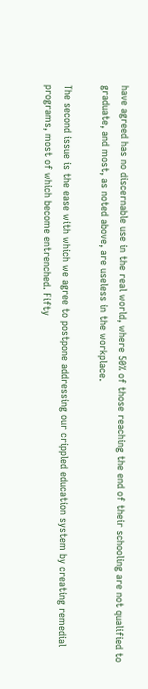have agreed has no discernable use in the real world, where 50% of those reaching the end of their schooling are not qualified to graduate, and most, as noted above, are useless in the workplace.

The second issue is the ease with which we agree to postpone addressing our crippled education system by creating remedial programs, most of which become entrenched. Fifty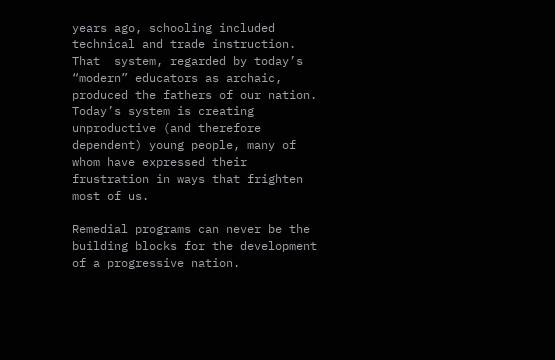years ago, schooling included technical and trade instruction. That  system, regarded by today’s “modern” educators as archaic, produced the fathers of our nation. Today’s system is creating unproductive (and therefore dependent) young people, many of whom have expressed their frustration in ways that frighten most of us.

Remedial programs can never be the building blocks for the development of a progressive nation.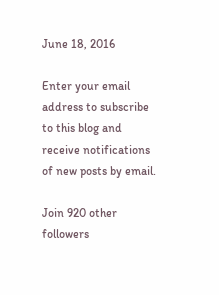June 18, 2016

Enter your email address to subscribe to this blog and receive notifications of new posts by email.

Join 920 other followers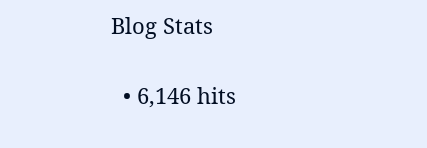Blog Stats

  • 6,146 hits